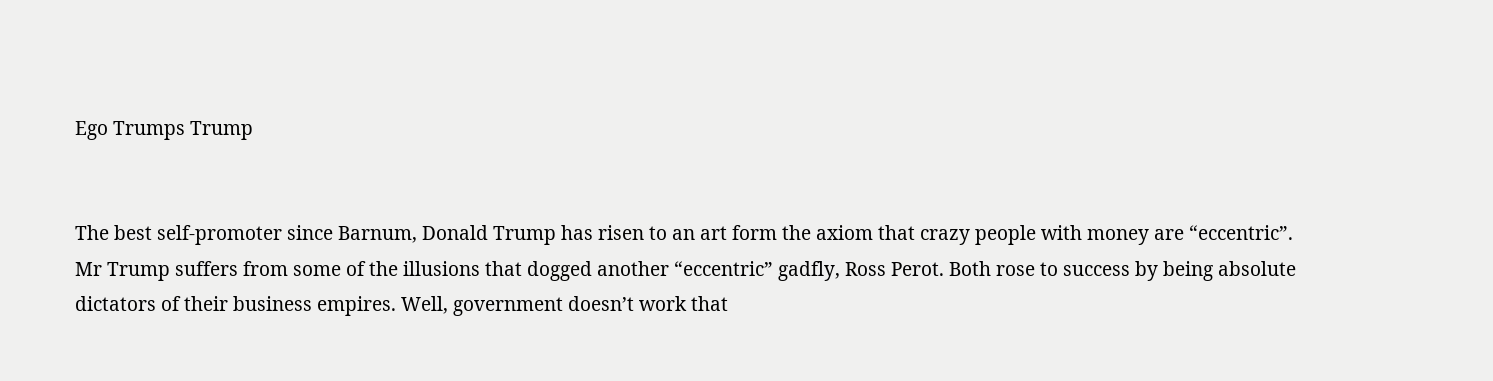Ego Trumps Trump


The best self-promoter since Barnum, Donald Trump has risen to an art form the axiom that crazy people with money are “eccentric”. Mr Trump suffers from some of the illusions that dogged another “eccentric” gadfly, Ross Perot. Both rose to success by being absolute dictators of their business empires. Well, government doesn’t work that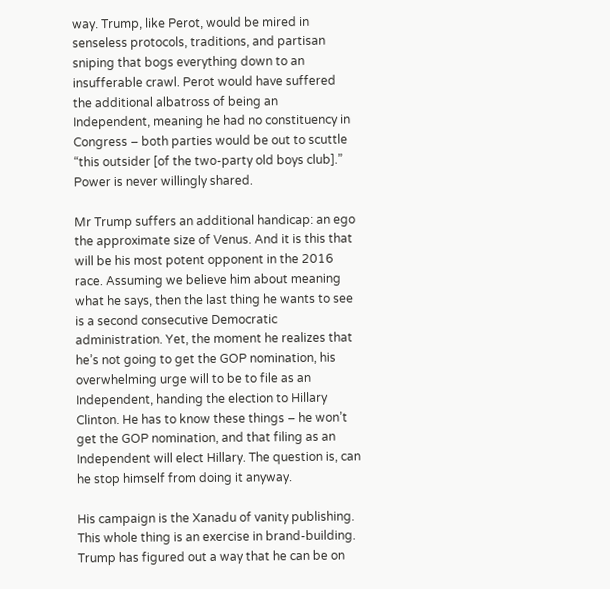way. Trump, like Perot, would be mired in senseless protocols, traditions, and partisan sniping that bogs everything down to an insufferable crawl. Perot would have suffered the additional albatross of being an Independent, meaning he had no constituency in Congress – both parties would be out to scuttle “this outsider [of the two-party old boys club].” Power is never willingly shared.

Mr Trump suffers an additional handicap: an ego the approximate size of Venus. And it is this that will be his most potent opponent in the 2016 race. Assuming we believe him about meaning what he says, then the last thing he wants to see is a second consecutive Democratic administration. Yet, the moment he realizes that he’s not going to get the GOP nomination, his overwhelming urge will to be to file as an Independent, handing the election to Hillary Clinton. He has to know these things – he won’t get the GOP nomination, and that filing as an Independent will elect Hillary. The question is, can he stop himself from doing it anyway.

His campaign is the Xanadu of vanity publishing. This whole thing is an exercise in brand-building. Trump has figured out a way that he can be on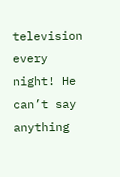television every night! He can’t say anything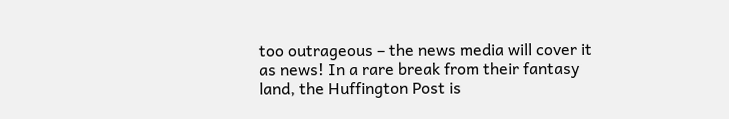too outrageous – the news media will cover it as news! In a rare break from their fantasy land, the Huffington Post is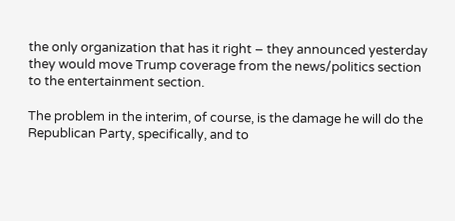the only organization that has it right – they announced yesterday they would move Trump coverage from the news/politics section to the entertainment section.

The problem in the interim, of course, is the damage he will do the Republican Party, specifically, and to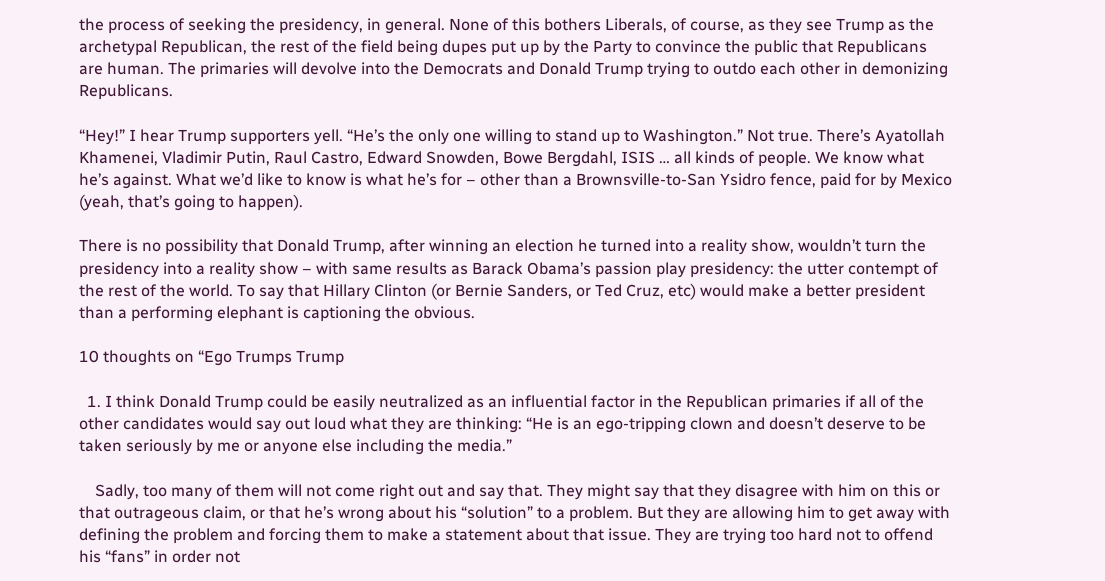the process of seeking the presidency, in general. None of this bothers Liberals, of course, as they see Trump as the archetypal Republican, the rest of the field being dupes put up by the Party to convince the public that Republicans are human. The primaries will devolve into the Democrats and Donald Trump trying to outdo each other in demonizing Republicans.

“Hey!” I hear Trump supporters yell. “He’s the only one willing to stand up to Washington.” Not true. There’s Ayatollah Khamenei, Vladimir Putin, Raul Castro, Edward Snowden, Bowe Bergdahl, ISIS … all kinds of people. We know what he’s against. What we’d like to know is what he’s for – other than a Brownsville-to-San Ysidro fence, paid for by Mexico (yeah, that’s going to happen).

There is no possibility that Donald Trump, after winning an election he turned into a reality show, wouldn’t turn the presidency into a reality show – with same results as Barack Obama’s passion play presidency: the utter contempt of the rest of the world. To say that Hillary Clinton (or Bernie Sanders, or Ted Cruz, etc) would make a better president than a performing elephant is captioning the obvious.

10 thoughts on “Ego Trumps Trump

  1. I think Donald Trump could be easily neutralized as an influential factor in the Republican primaries if all of the other candidates would say out loud what they are thinking: “He is an ego-tripping clown and doesn’t deserve to be taken seriously by me or anyone else including the media.”

    Sadly, too many of them will not come right out and say that. They might say that they disagree with him on this or that outrageous claim, or that he’s wrong about his “solution” to a problem. But they are allowing him to get away with defining the problem and forcing them to make a statement about that issue. They are trying too hard not to offend his “fans” in order not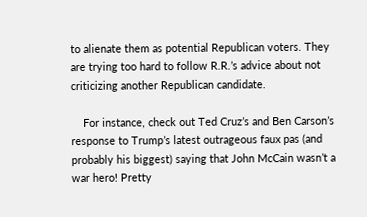to alienate them as potential Republican voters. They are trying too hard to follow R.R.’s advice about not criticizing another Republican candidate.

    For instance, check out Ted Cruz’s and Ben Carson’s response to Trump’s latest outrageous faux pas (and probably his biggest) saying that John McCain wasn’t a war hero! Pretty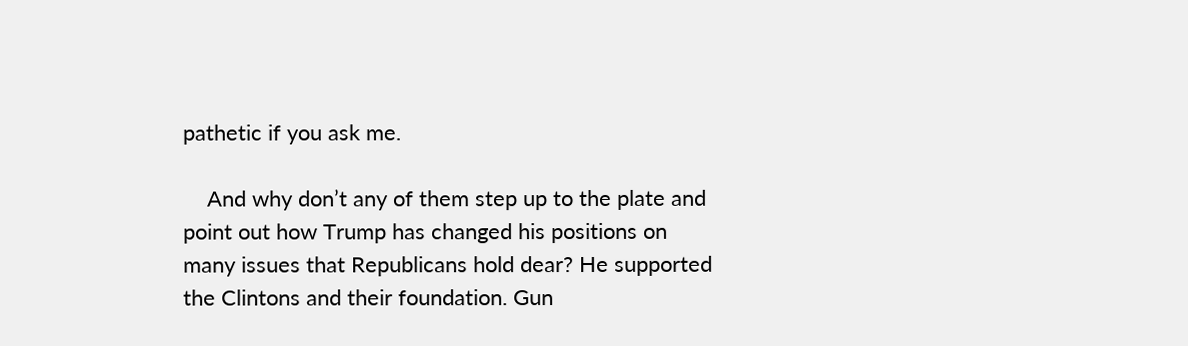pathetic if you ask me.

    And why don’t any of them step up to the plate and point out how Trump has changed his positions on many issues that Republicans hold dear? He supported the Clintons and their foundation. Gun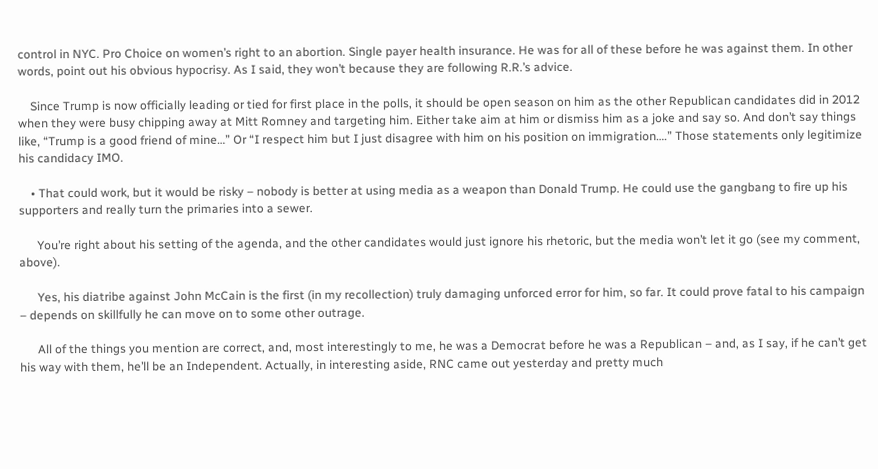control in NYC. Pro Choice on women’s right to an abortion. Single payer health insurance. He was for all of these before he was against them. In other words, point out his obvious hypocrisy. As I said, they won’t because they are following R.R.’s advice.

    Since Trump is now officially leading or tied for first place in the polls, it should be open season on him as the other Republican candidates did in 2012 when they were busy chipping away at Mitt Romney and targeting him. Either take aim at him or dismiss him as a joke and say so. And don’t say things like, “Trump is a good friend of mine…” Or “I respect him but I just disagree with him on his position on immigration….” Those statements only legitimize his candidacy IMO.

    • That could work, but it would be risky – nobody is better at using media as a weapon than Donald Trump. He could use the gangbang to fire up his supporters and really turn the primaries into a sewer.

      You’re right about his setting of the agenda, and the other candidates would just ignore his rhetoric, but the media won’t let it go (see my comment, above).

      Yes, his diatribe against John McCain is the first (in my recollection) truly damaging unforced error for him, so far. It could prove fatal to his campaign – depends on skillfully he can move on to some other outrage.

      All of the things you mention are correct, and, most interestingly to me, he was a Democrat before he was a Republican – and, as I say, if he can’t get his way with them, he’ll be an Independent. Actually, in interesting aside, RNC came out yesterday and pretty much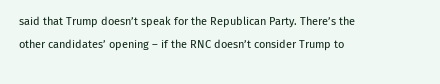said that Trump doesn’t speak for the Republican Party. There’s the other candidates’ opening – if the RNC doesn’t consider Trump to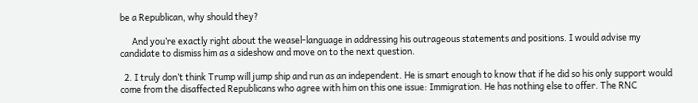be a Republican, why should they?

      And you’re exactly right about the weasel-language in addressing his outrageous statements and positions. I would advise my candidate to dismiss him as a sideshow and move on to the next question.

  2. I truly don’t think Trump will jump ship and run as an independent. He is smart enough to know that if he did so his only support would come from the disaffected Republicans who agree with him on this one issue: Immigration. He has nothing else to offer. The RNC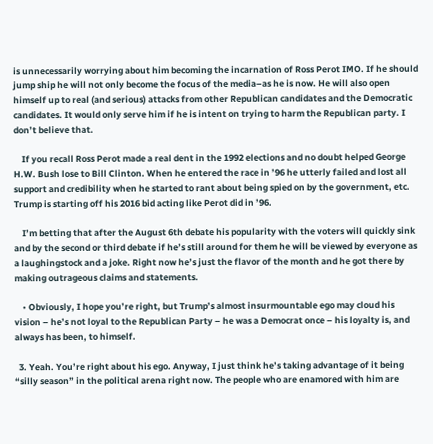is unnecessarily worrying about him becoming the incarnation of Ross Perot IMO. If he should jump ship he will not only become the focus of the media–as he is now. He will also open himself up to real (and serious) attacks from other Republican candidates and the Democratic candidates. It would only serve him if he is intent on trying to harm the Republican party. I don’t believe that.

    If you recall Ross Perot made a real dent in the 1992 elections and no doubt helped George H.W. Bush lose to Bill Clinton. When he entered the race in ’96 he utterly failed and lost all support and credibility when he started to rant about being spied on by the government, etc. Trump is starting off his 2016 bid acting like Perot did in ’96.

    I’m betting that after the August 6th debate his popularity with the voters will quickly sink and by the second or third debate if he’s still around for them he will be viewed by everyone as a laughingstock and a joke. Right now he’s just the flavor of the month and he got there by making outrageous claims and statements.

    • Obviously, I hope you’re right, but Trump’s almost insurmountable ego may cloud his vision – he’s not loyal to the Republican Party – he was a Democrat once – his loyalty is, and always has been, to himself.

  3. Yeah. You’re right about his ego. Anyway, I just think he’s taking advantage of it being “silly season” in the political arena right now. The people who are enamored with him are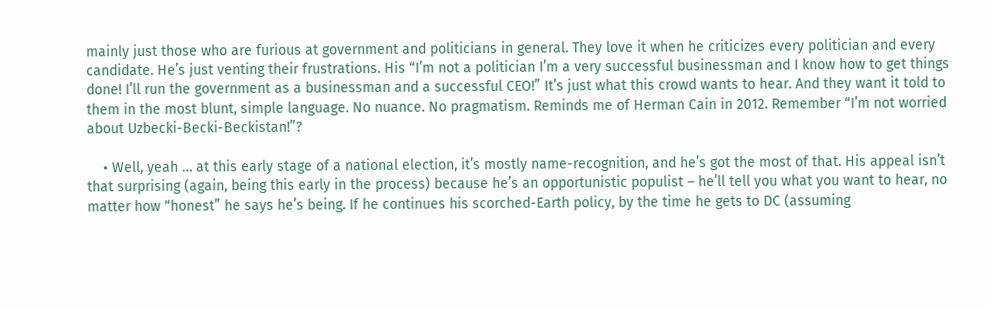mainly just those who are furious at government and politicians in general. They love it when he criticizes every politician and every candidate. He’s just venting their frustrations. His “I’m not a politician I’m a very successful businessman and I know how to get things done! I’ll run the government as a businessman and a successful CEO!” It’s just what this crowd wants to hear. And they want it told to them in the most blunt, simple language. No nuance. No pragmatism. Reminds me of Herman Cain in 2012. Remember “I’m not worried about Uzbecki-Becki-Beckistan!”?

    • Well, yeah … at this early stage of a national election, it’s mostly name-recognition, and he’s got the most of that. His appeal isn’t that surprising (again, being this early in the process) because he’s an opportunistic populist – he’ll tell you what you want to hear, no matter how “honest” he says he’s being. If he continues his scorched-Earth policy, by the time he gets to DC (assuming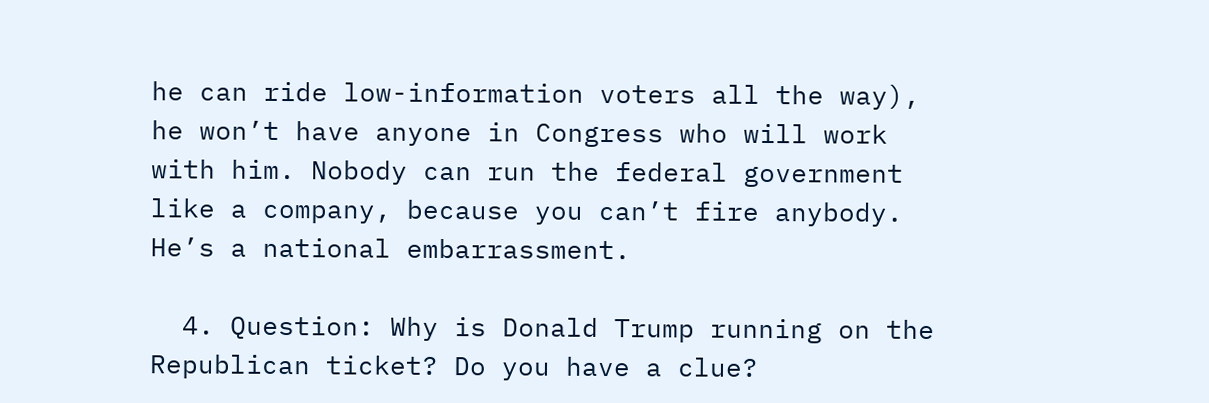he can ride low-information voters all the way), he won’t have anyone in Congress who will work with him. Nobody can run the federal government like a company, because you can’t fire anybody. He’s a national embarrassment.

  4. Question: Why is Donald Trump running on the Republican ticket? Do you have a clue?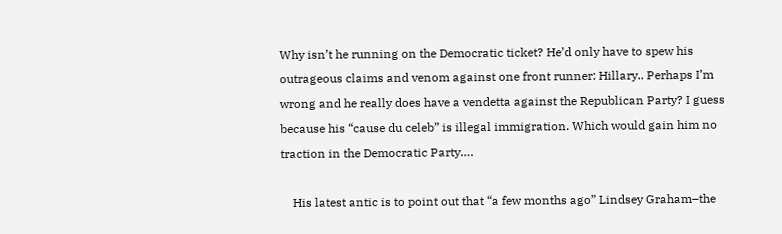Why isn’t he running on the Democratic ticket? He’d only have to spew his outrageous claims and venom against one front runner: Hillary.. Perhaps I’m wrong and he really does have a vendetta against the Republican Party? I guess because his “cause du celeb” is illegal immigration. Which would gain him no traction in the Democratic Party….

    His latest antic is to point out that “a few months ago” Lindsey Graham–the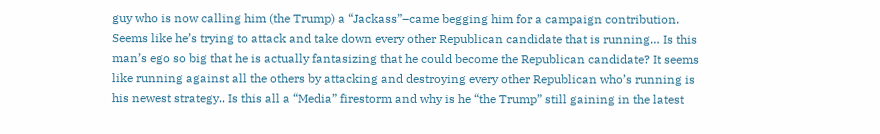guy who is now calling him (the Trump) a “Jackass”–came begging him for a campaign contribution. Seems like he’s trying to attack and take down every other Republican candidate that is running… Is this man’s ego so big that he is actually fantasizing that he could become the Republican candidate? It seems like running against all the others by attacking and destroying every other Republican who’s running is his newest strategy.. Is this all a “Media” firestorm and why is he “the Trump” still gaining in the latest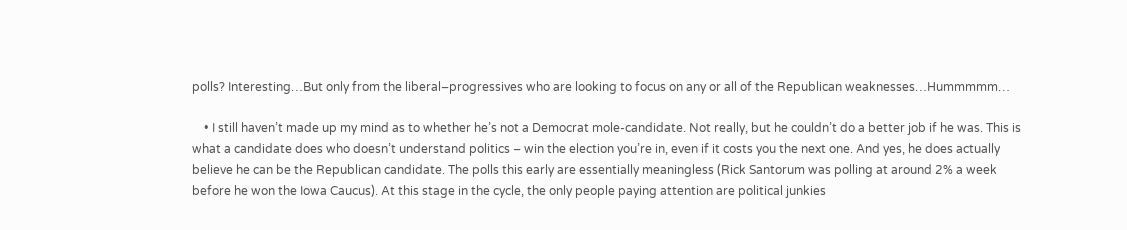polls? Interesting…But only from the liberal–progressives who are looking to focus on any or all of the Republican weaknesses…Hummmmm…

    • I still haven’t made up my mind as to whether he’s not a Democrat mole-candidate. Not really, but he couldn’t do a better job if he was. This is what a candidate does who doesn’t understand politics – win the election you’re in, even if it costs you the next one. And yes, he does actually believe he can be the Republican candidate. The polls this early are essentially meaningless (Rick Santorum was polling at around 2% a week before he won the Iowa Caucus). At this stage in the cycle, the only people paying attention are political junkies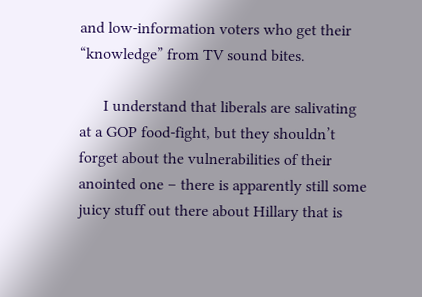and low-information voters who get their “knowledge” from TV sound bites.

      I understand that liberals are salivating at a GOP food-fight, but they shouldn’t forget about the vulnerabilities of their anointed one – there is apparently still some juicy stuff out there about Hillary that is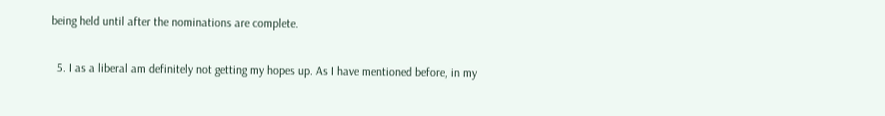being held until after the nominations are complete.

  5. I as a liberal am definitely not getting my hopes up. As I have mentioned before, in my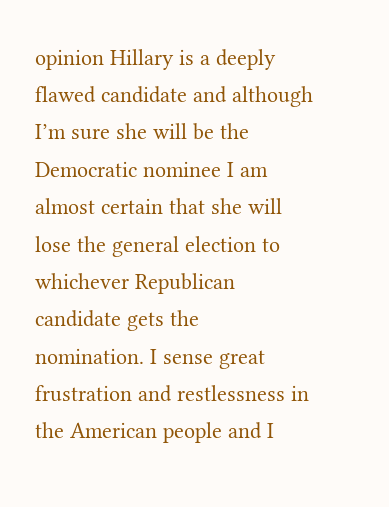opinion Hillary is a deeply flawed candidate and although I’m sure she will be the Democratic nominee I am almost certain that she will lose the general election to whichever Republican candidate gets the nomination. I sense great frustration and restlessness in the American people and I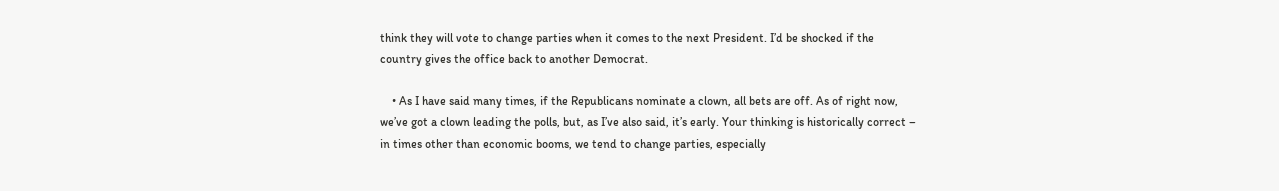think they will vote to change parties when it comes to the next President. I’d be shocked if the country gives the office back to another Democrat.

    • As I have said many times, if the Republicans nominate a clown, all bets are off. As of right now, we’ve got a clown leading the polls, but, as I’ve also said, it’s early. Your thinking is historically correct – in times other than economic booms, we tend to change parties, especially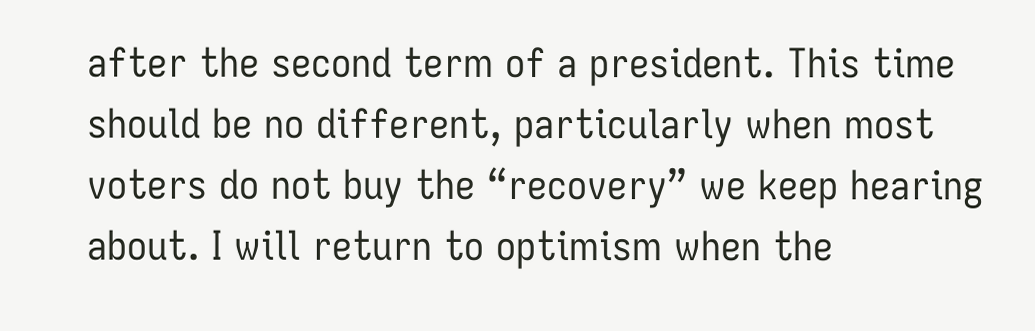after the second term of a president. This time should be no different, particularly when most voters do not buy the “recovery” we keep hearing about. I will return to optimism when the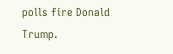polls fire Donald Trump.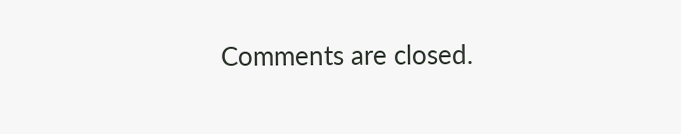Comments are closed.